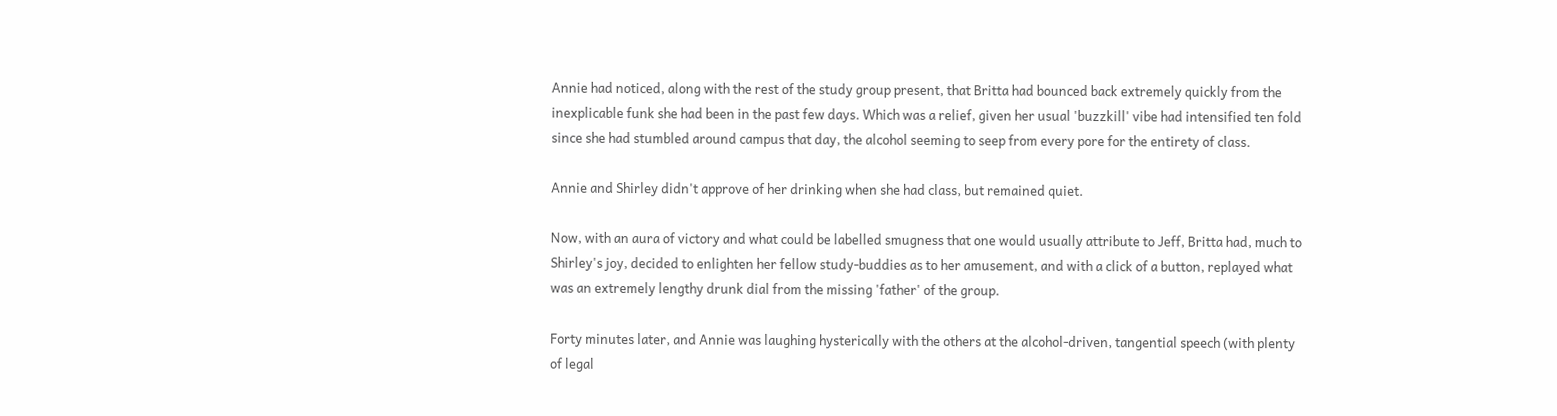Annie had noticed, along with the rest of the study group present, that Britta had bounced back extremely quickly from the inexplicable funk she had been in the past few days. Which was a relief, given her usual 'buzzkill' vibe had intensified ten fold since she had stumbled around campus that day, the alcohol seeming to seep from every pore for the entirety of class.

Annie and Shirley didn't approve of her drinking when she had class, but remained quiet.

Now, with an aura of victory and what could be labelled smugness that one would usually attribute to Jeff, Britta had, much to Shirley's joy, decided to enlighten her fellow study-buddies as to her amusement, and with a click of a button, replayed what was an extremely lengthy drunk dial from the missing 'father' of the group.

Forty minutes later, and Annie was laughing hysterically with the others at the alcohol-driven, tangential speech (with plenty of legal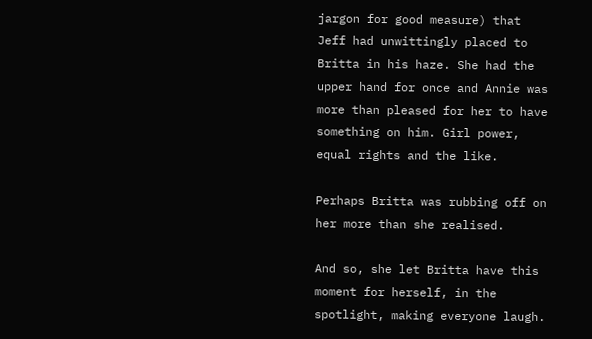jargon for good measure) that Jeff had unwittingly placed to Britta in his haze. She had the upper hand for once and Annie was more than pleased for her to have something on him. Girl power, equal rights and the like.

Perhaps Britta was rubbing off on her more than she realised.

And so, she let Britta have this moment for herself, in the spotlight, making everyone laugh.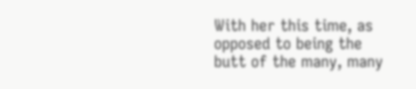With her this time, as opposed to being the butt of the many, many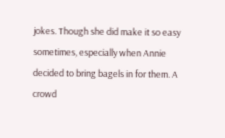jokes. Though she did make it so easy sometimes, especially when Annie decided to bring bagels in for them. A crowd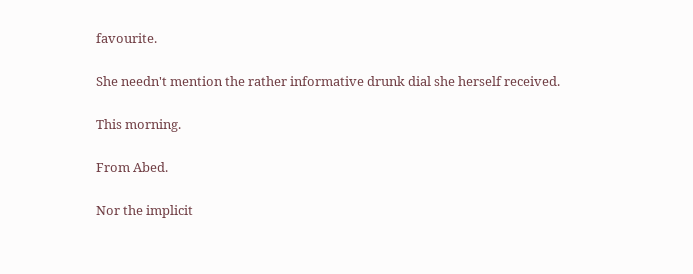favourite.

She needn't mention the rather informative drunk dial she herself received.

This morning.

From Abed.

Nor the implicit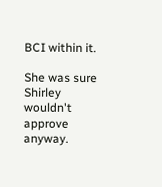BCI within it.

She was sure Shirley wouldn't approve anyway.